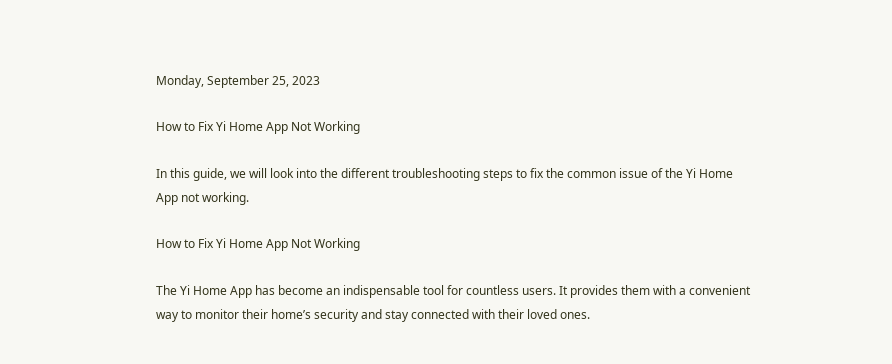Monday, September 25, 2023

How to Fix Yi Home App Not Working

In this guide, we will look into the different troubleshooting steps to fix the common issue of the Yi Home App not working.

How to Fix Yi Home App Not Working

The Yi Home App has become an indispensable tool for countless users. It provides them with a convenient way to monitor their home’s security and stay connected with their loved ones.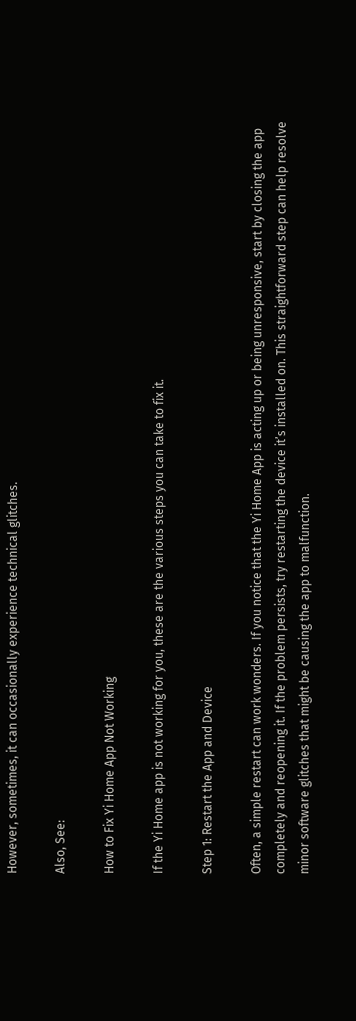However, sometimes, it can occasionally experience technical glitches.

Also, See:

How to Fix Yi Home App Not Working

If the Yi Home app is not working for you, these are the various steps you can take to fix it.

Step 1: Restart the App and Device

Often, a simple restart can work wonders. If you notice that the Yi Home App is acting up or being unresponsive, start by closing the app completely and reopening it. If the problem persists, try restarting the device it’s installed on. This straightforward step can help resolve minor software glitches that might be causing the app to malfunction.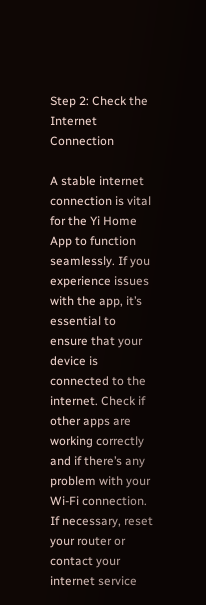Step 2: Check the Internet Connection

A stable internet connection is vital for the Yi Home App to function seamlessly. If you experience issues with the app, it’s essential to ensure that your device is connected to the internet. Check if other apps are working correctly and if there’s any problem with your Wi-Fi connection. If necessary, reset your router or contact your internet service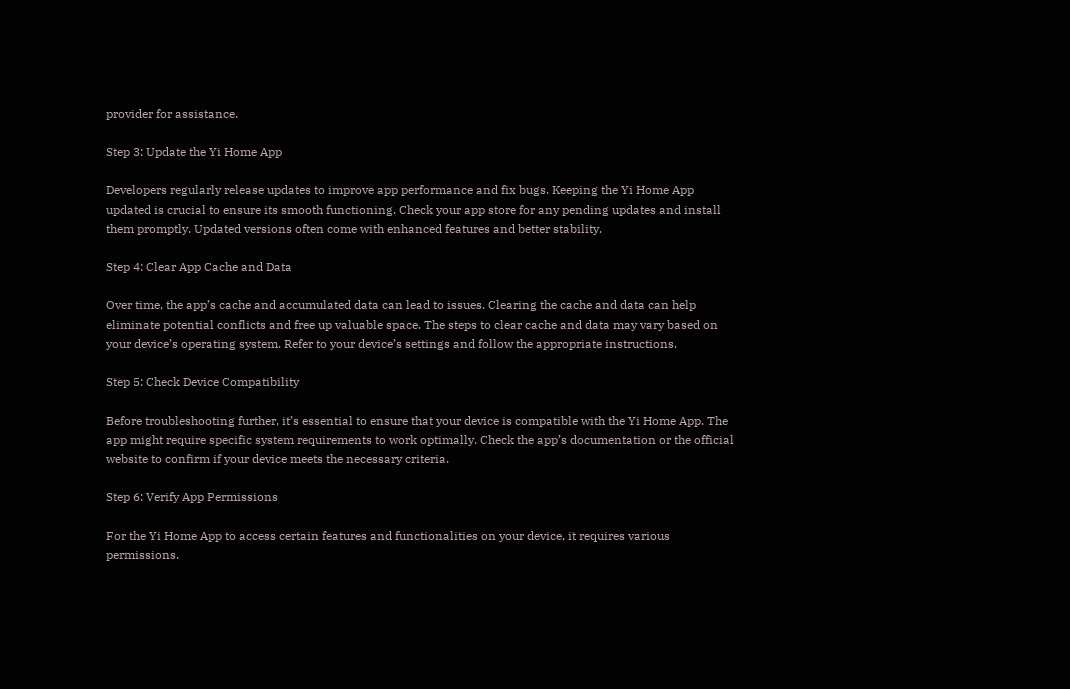provider for assistance.

Step 3: Update the Yi Home App

Developers regularly release updates to improve app performance and fix bugs. Keeping the Yi Home App updated is crucial to ensure its smooth functioning. Check your app store for any pending updates and install them promptly. Updated versions often come with enhanced features and better stability.

Step 4: Clear App Cache and Data

Over time, the app’s cache and accumulated data can lead to issues. Clearing the cache and data can help eliminate potential conflicts and free up valuable space. The steps to clear cache and data may vary based on your device’s operating system. Refer to your device’s settings and follow the appropriate instructions.

Step 5: Check Device Compatibility

Before troubleshooting further, it’s essential to ensure that your device is compatible with the Yi Home App. The app might require specific system requirements to work optimally. Check the app’s documentation or the official website to confirm if your device meets the necessary criteria.

Step 6: Verify App Permissions

For the Yi Home App to access certain features and functionalities on your device, it requires various permissions.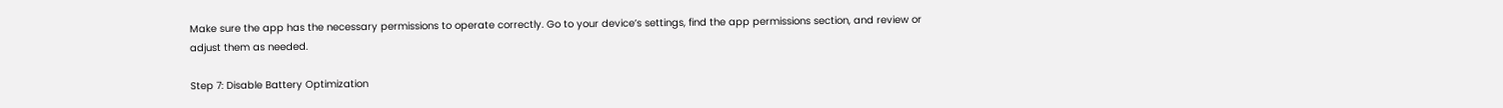Make sure the app has the necessary permissions to operate correctly. Go to your device’s settings, find the app permissions section, and review or adjust them as needed.

Step 7: Disable Battery Optimization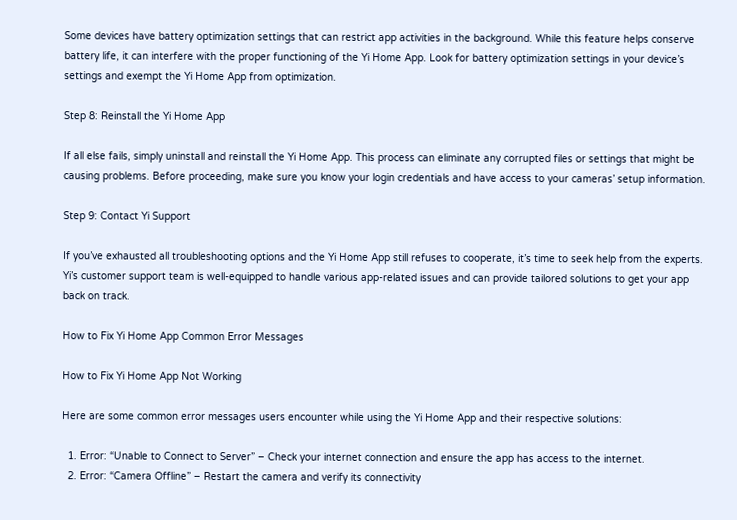Some devices have battery optimization settings that can restrict app activities in the background. While this feature helps conserve battery life, it can interfere with the proper functioning of the Yi Home App. Look for battery optimization settings in your device’s settings and exempt the Yi Home App from optimization.

Step 8: Reinstall the Yi Home App

If all else fails, simply uninstall and reinstall the Yi Home App. This process can eliminate any corrupted files or settings that might be causing problems. Before proceeding, make sure you know your login credentials and have access to your cameras’ setup information.

Step 9: Contact Yi Support

If you’ve exhausted all troubleshooting options and the Yi Home App still refuses to cooperate, it’s time to seek help from the experts. Yi’s customer support team is well-equipped to handle various app-related issues and can provide tailored solutions to get your app back on track.

How to Fix Yi Home App Common Error Messages

How to Fix Yi Home App Not Working

Here are some common error messages users encounter while using the Yi Home App and their respective solutions:

  1. Error: “Unable to Connect to Server” – Check your internet connection and ensure the app has access to the internet.
  2. Error: “Camera Offline” – Restart the camera and verify its connectivity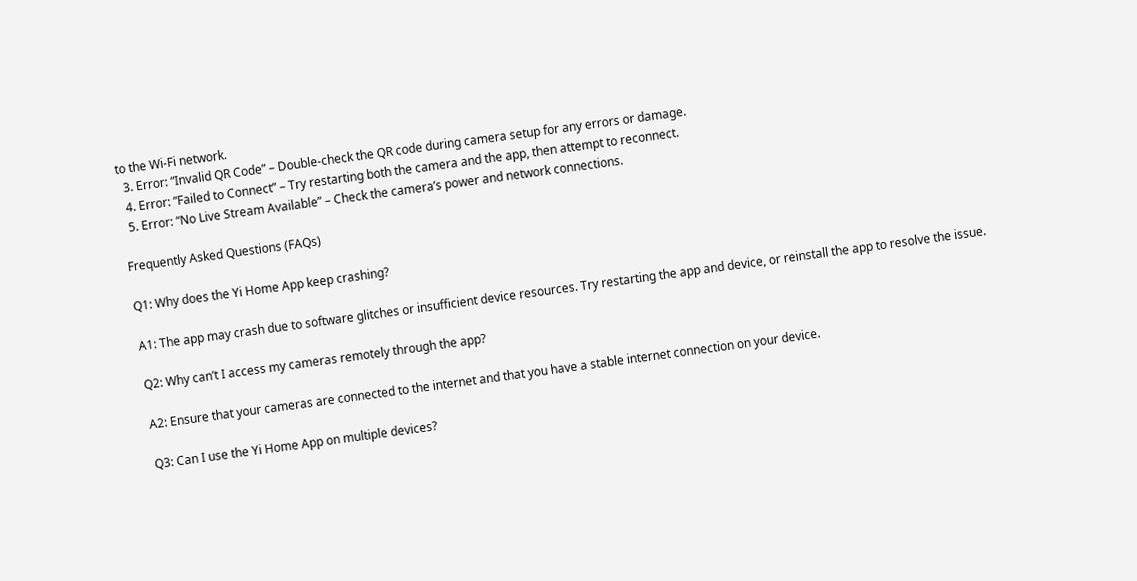to the Wi-Fi network.
  3. Error: “Invalid QR Code” – Double-check the QR code during camera setup for any errors or damage.
  4. Error: “Failed to Connect” – Try restarting both the camera and the app, then attempt to reconnect.
  5. Error: “No Live Stream Available” – Check the camera’s power and network connections.

Frequently Asked Questions (FAQs)

Q1: Why does the Yi Home App keep crashing?

A1: The app may crash due to software glitches or insufficient device resources. Try restarting the app and device, or reinstall the app to resolve the issue.

Q2: Why can’t I access my cameras remotely through the app?

A2: Ensure that your cameras are connected to the internet and that you have a stable internet connection on your device.

Q3: Can I use the Yi Home App on multiple devices?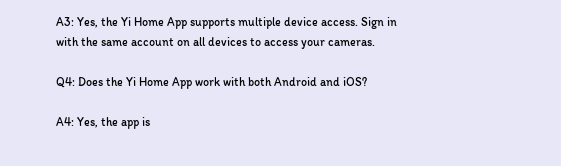A3: Yes, the Yi Home App supports multiple device access. Sign in with the same account on all devices to access your cameras.

Q4: Does the Yi Home App work with both Android and iOS?

A4: Yes, the app is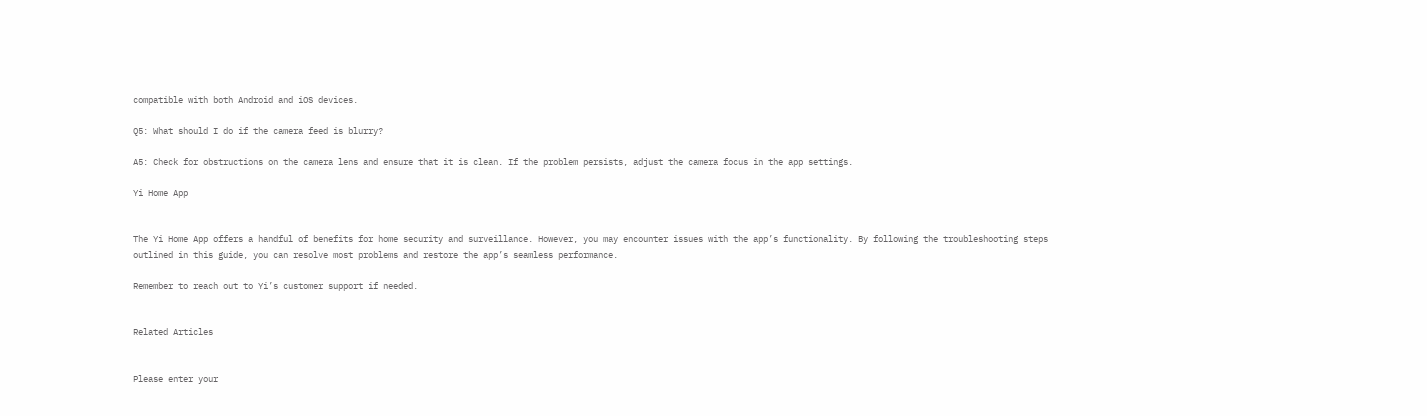compatible with both Android and iOS devices.

Q5: What should I do if the camera feed is blurry?

A5: Check for obstructions on the camera lens and ensure that it is clean. If the problem persists, adjust the camera focus in the app settings.

Yi Home App


The Yi Home App offers a handful of benefits for home security and surveillance. However, you may encounter issues with the app’s functionality. By following the troubleshooting steps outlined in this guide, you can resolve most problems and restore the app’s seamless performance.

Remember to reach out to Yi’s customer support if needed.


Related Articles


Please enter your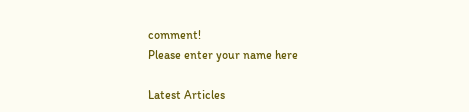comment!
Please enter your name here

Latest Articles